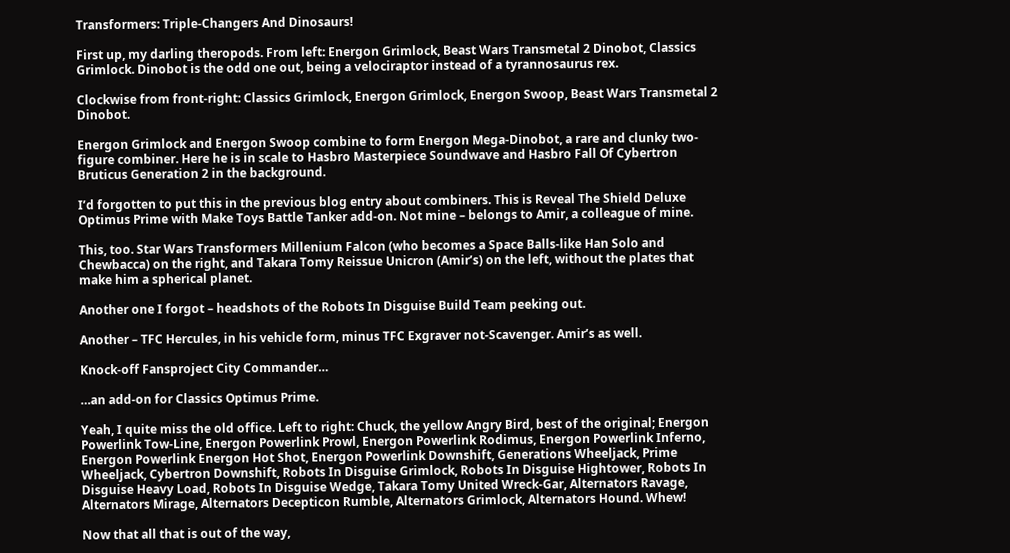Transformers: Triple-Changers And Dinosaurs!

First up, my darling theropods. From left: Energon Grimlock, Beast Wars Transmetal 2 Dinobot, Classics Grimlock. Dinobot is the odd one out, being a velociraptor instead of a tyrannosaurus rex.

Clockwise from front-right: Classics Grimlock, Energon Grimlock, Energon Swoop, Beast Wars Transmetal 2 Dinobot.

Energon Grimlock and Energon Swoop combine to form Energon Mega-Dinobot, a rare and clunky two-figure combiner. Here he is in scale to Hasbro Masterpiece Soundwave and Hasbro Fall Of Cybertron Bruticus Generation 2 in the background.

I’d forgotten to put this in the previous blog entry about combiners. This is Reveal The Shield Deluxe Optimus Prime with Make Toys Battle Tanker add-on. Not mine – belongs to Amir, a colleague of mine.

This, too. Star Wars Transformers Millenium Falcon (who becomes a Space Balls-like Han Solo and Chewbacca) on the right, and Takara Tomy Reissue Unicron (Amir’s) on the left, without the plates that make him a spherical planet.

Another one I forgot – headshots of the Robots In Disguise Build Team peeking out.

Another – TFC Hercules, in his vehicle form, minus TFC Exgraver not-Scavenger. Amir’s as well.

Knock-off Fansproject City Commander…

…an add-on for Classics Optimus Prime.

Yeah, I quite miss the old office. Left to right: Chuck, the yellow Angry Bird, best of the original; Energon Powerlink Tow-Line, Energon Powerlink Prowl, Energon Powerlink Rodimus, Energon Powerlink Inferno, Energon Powerlink Energon Hot Shot, Energon Powerlink Downshift, Generations Wheeljack, Prime Wheeljack, Cybertron Downshift, Robots In Disguise Grimlock, Robots In Disguise Hightower, Robots In Disguise Heavy Load, Robots In Disguise Wedge, Takara Tomy United Wreck-Gar, Alternators Ravage, Alternators Mirage, Alternators Decepticon Rumble, Alternators Grimlock, Alternators Hound. Whew!

Now that all that is out of the way,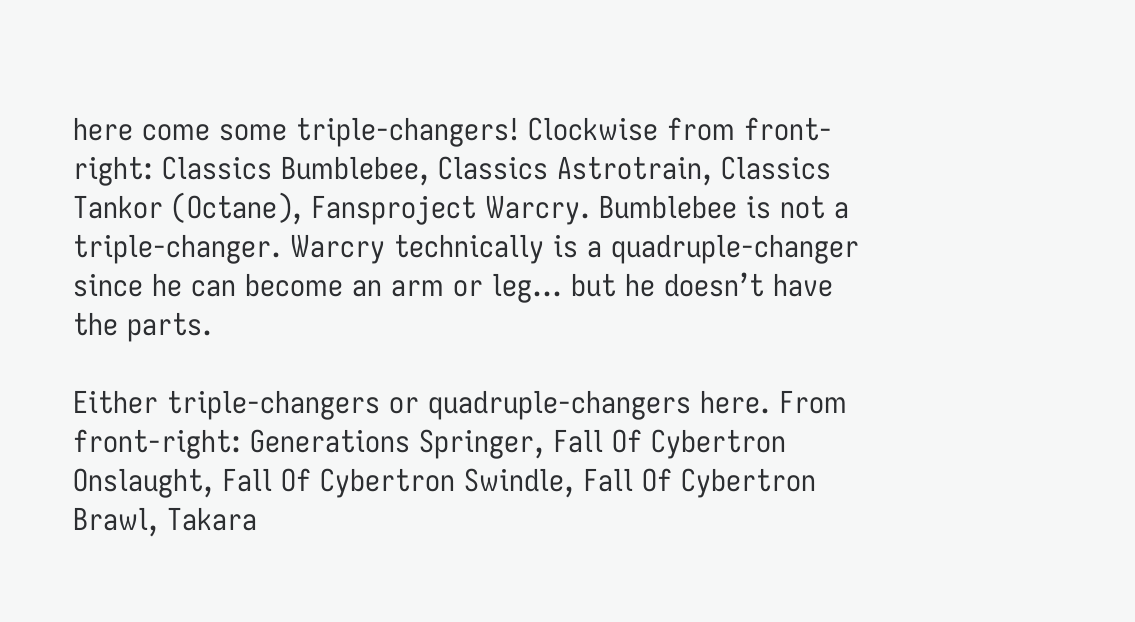here come some triple-changers! Clockwise from front-right: Classics Bumblebee, Classics Astrotrain, Classics Tankor (Octane), Fansproject Warcry. Bumblebee is not a triple-changer. Warcry technically is a quadruple-changer since he can become an arm or leg… but he doesn’t have the parts.

Either triple-changers or quadruple-changers here. From front-right: Generations Springer, Fall Of Cybertron Onslaught, Fall Of Cybertron Swindle, Fall Of Cybertron Brawl, Takara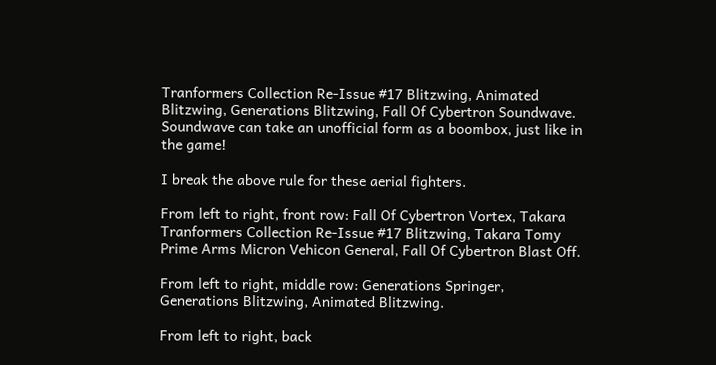Tranformers Collection Re-Issue #17 Blitzwing, Animated Blitzwing, Generations Blitzwing, Fall Of Cybertron Soundwave. Soundwave can take an unofficial form as a boombox, just like in the game!

I break the above rule for these aerial fighters.

From left to right, front row: Fall Of Cybertron Vortex, Takara Tranformers Collection Re-Issue #17 Blitzwing, Takara Tomy Prime Arms Micron Vehicon General, Fall Of Cybertron Blast Off.

From left to right, middle row: Generations Springer, Generations Blitzwing, Animated Blitzwing.

From left to right, back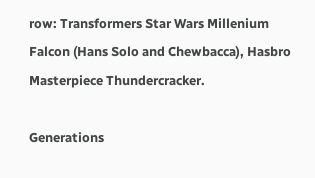row: Transformers Star Wars Millenium Falcon (Hans Solo and Chewbacca), Hasbro Masterpiece Thundercracker.

Generations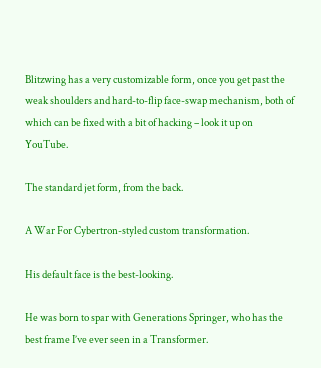Blitzwing has a very customizable form, once you get past the weak shoulders and hard-to-flip face-swap mechanism, both of which can be fixed with a bit of hacking – look it up on YouTube.

The standard jet form, from the back.

A War For Cybertron-styled custom transformation.

His default face is the best-looking.

He was born to spar with Generations Springer, who has the best frame I’ve ever seen in a Transformer.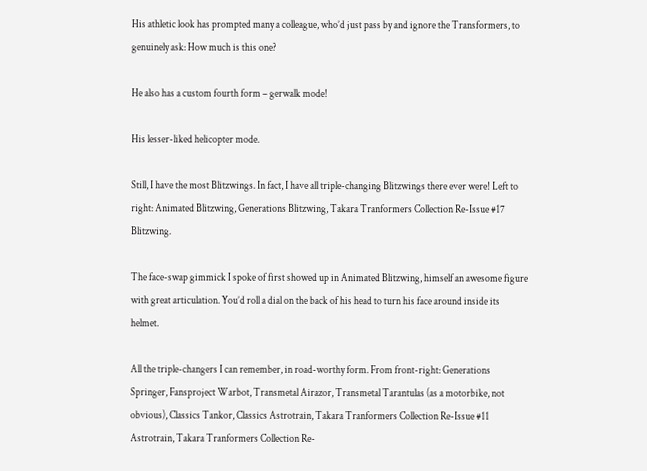His athletic look has prompted many a colleague, who’d just pass by and ignore the Transformers, to genuinely ask: How much is this one?

He also has a custom fourth form – gerwalk mode!

His lesser-liked helicopter mode.

Still, I have the most Blitzwings. In fact, I have all triple-changing Blitzwings there ever were! Left to right: Animated Blitzwing, Generations Blitzwing, Takara Tranformers Collection Re-Issue #17 Blitzwing.

The face-swap gimmick I spoke of first showed up in Animated Blitzwing, himself an awesome figure with great articulation. You’d roll a dial on the back of his head to turn his face around inside its helmet.

All the triple-changers I can remember, in road-worthy form. From front-right: Generations Springer, Fansproject Warbot, Transmetal Airazor, Transmetal Tarantulas (as a motorbike, not obvious), Classics Tankor, Classics Astrotrain, Takara Tranformers Collection Re-Issue #11 Astrotrain, Takara Tranformers Collection Re-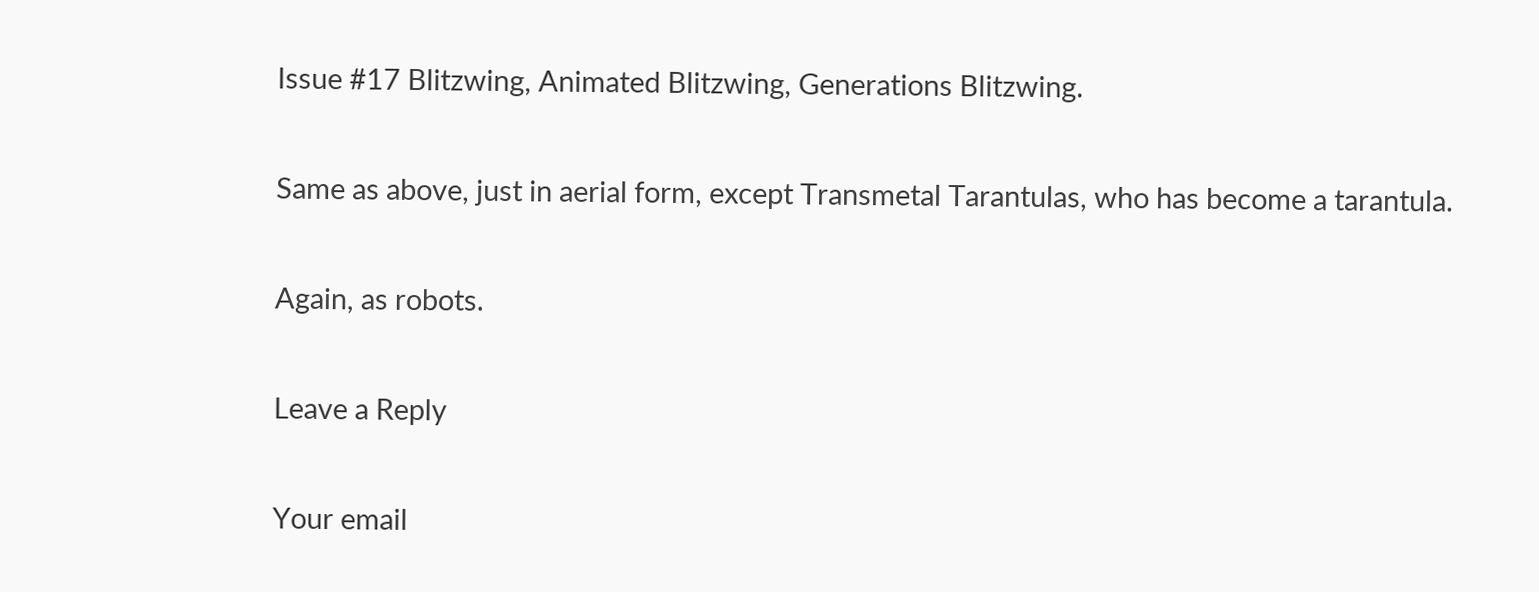Issue #17 Blitzwing, Animated Blitzwing, Generations Blitzwing.

Same as above, just in aerial form, except Transmetal Tarantulas, who has become a tarantula.

Again, as robots.

Leave a Reply

Your email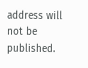address will not be published.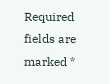Required fields are marked *